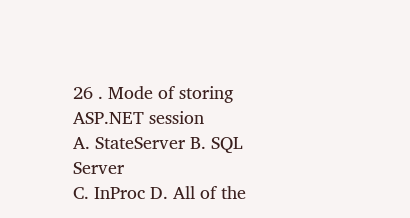26 . Mode of storing ASP.NET session
A. StateServer B. SQL Server
C. InProc D. All of the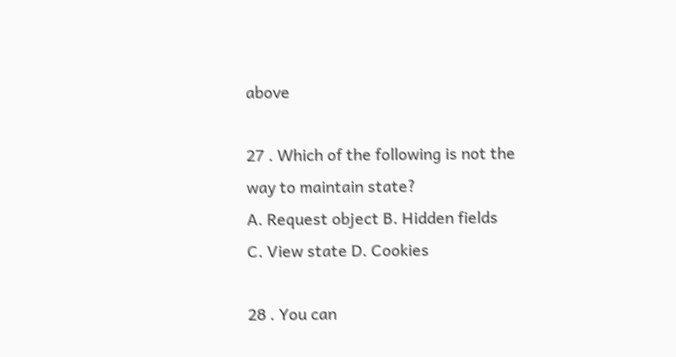above

27 . Which of the following is not the way to maintain state?
A. Request object B. Hidden fields
C. View state D. Cookies

28 . You can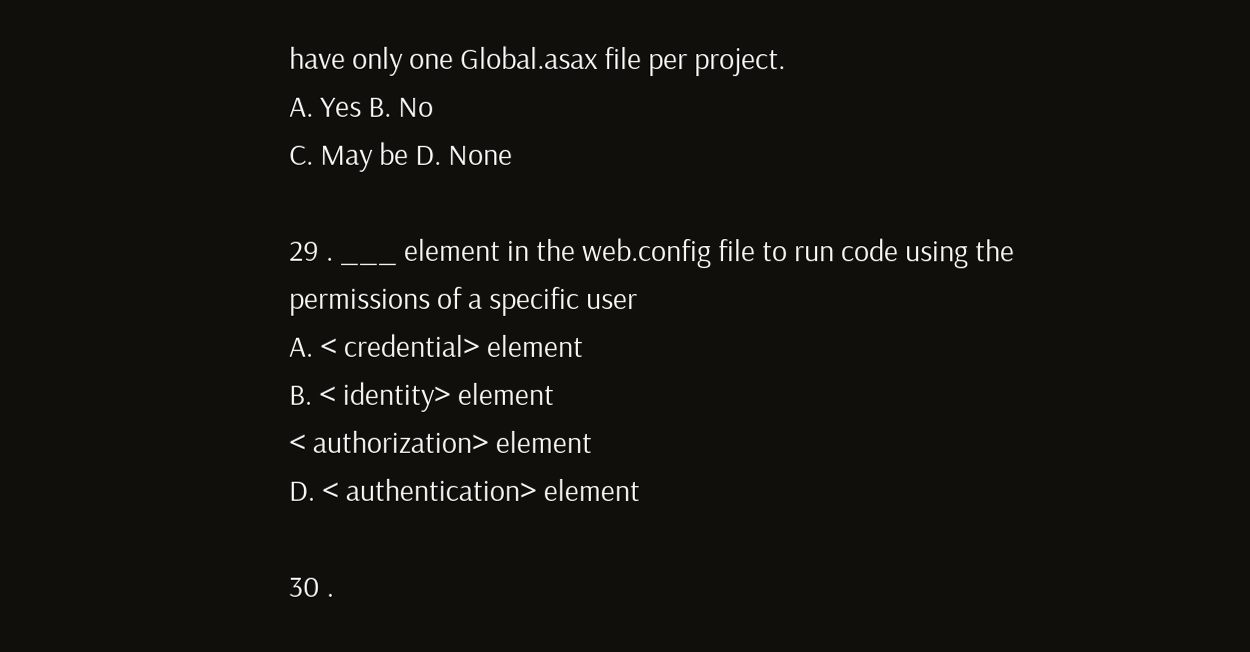have only one Global.asax file per project.
A. Yes B. No
C. May be D. None

29 . ___ element in the web.config file to run code using the permissions of a specific user
A. < credential> element
B. < identity> element
< authorization> element
D. < authentication> element

30 .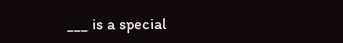___ is a special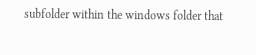subfolder within the windows folder that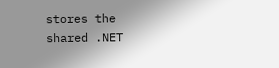stores the shared .NET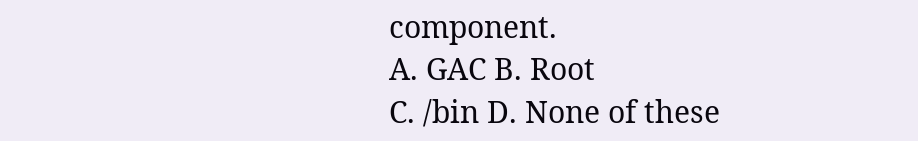component.
A. GAC B. Root
C. /bin D. None of these